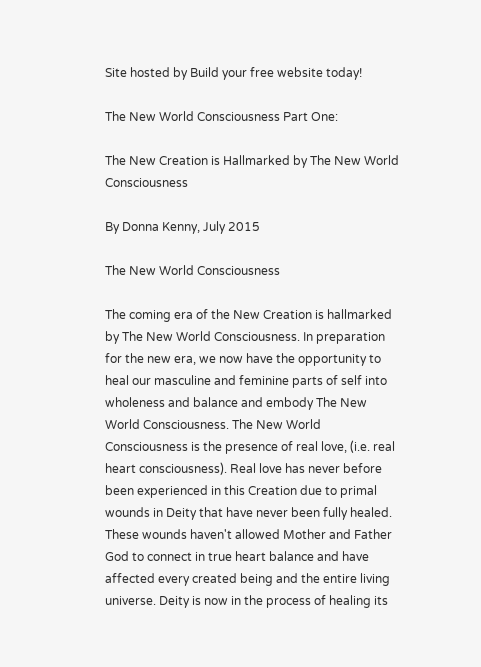Site hosted by Build your free website today!

The New World Consciousness Part One:

The New Creation is Hallmarked by The New World Consciousness

By Donna Kenny, July 2015

The New World Consciousness

The coming era of the New Creation is hallmarked by The New World Consciousness. In preparation for the new era, we now have the opportunity to heal our masculine and feminine parts of self into wholeness and balance and embody The New World Consciousness. The New World Consciousness is the presence of real love, (i.e. real heart consciousness). Real love has never before been experienced in this Creation due to primal wounds in Deity that have never been fully healed. These wounds haven't allowed Mother and Father God to connect in true heart balance and have affected every created being and the entire living universe. Deity is now in the process of healing its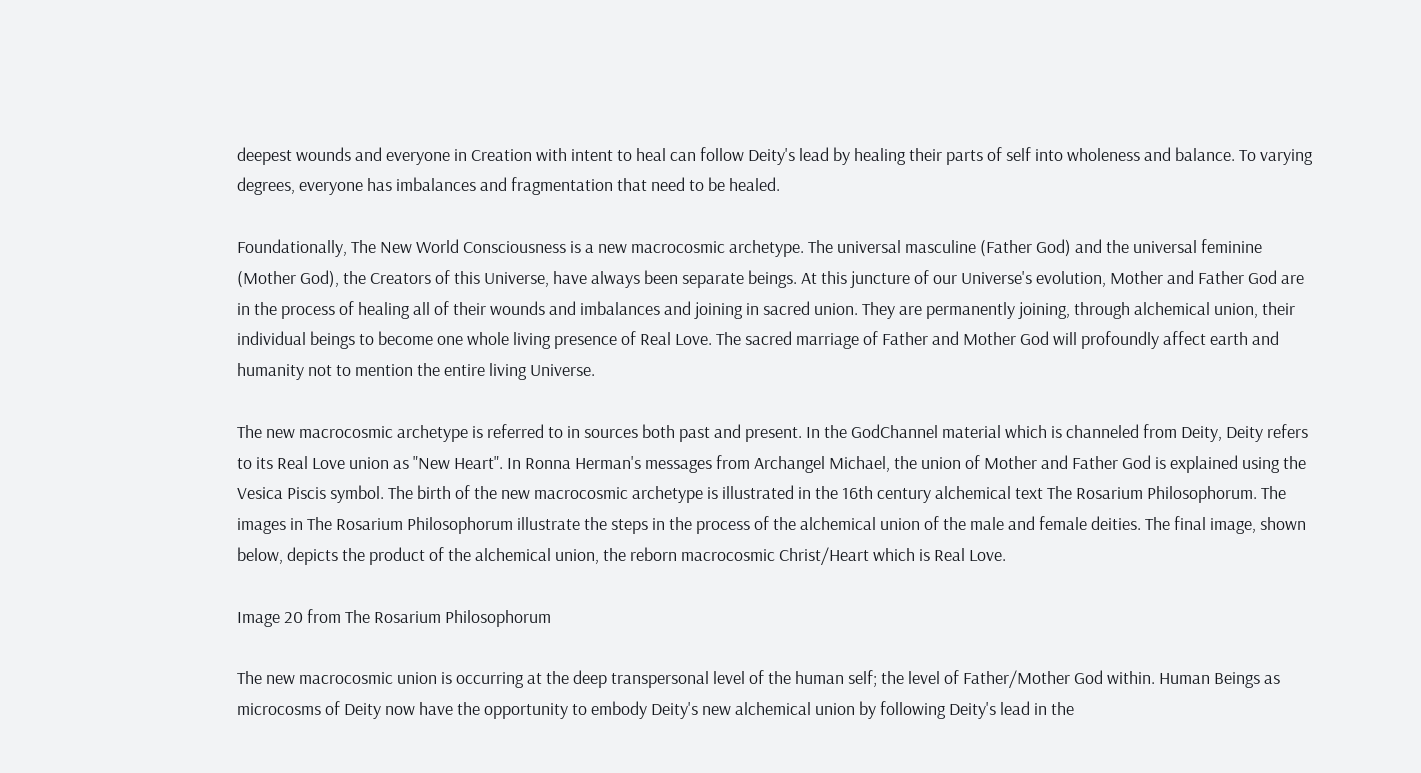deepest wounds and everyone in Creation with intent to heal can follow Deity's lead by healing their parts of self into wholeness and balance. To varying degrees, everyone has imbalances and fragmentation that need to be healed.

Foundationally, The New World Consciousness is a new macrocosmic archetype. The universal masculine (Father God) and the universal feminine (Mother God), the Creators of this Universe, have always been separate beings. At this juncture of our Universe's evolution, Mother and Father God are in the process of healing all of their wounds and imbalances and joining in sacred union. They are permanently joining, through alchemical union, their individual beings to become one whole living presence of Real Love. The sacred marriage of Father and Mother God will profoundly affect earth and humanity not to mention the entire living Universe.

The new macrocosmic archetype is referred to in sources both past and present. In the GodChannel material which is channeled from Deity, Deity refers to its Real Love union as "New Heart". In Ronna Herman's messages from Archangel Michael, the union of Mother and Father God is explained using the Vesica Piscis symbol. The birth of the new macrocosmic archetype is illustrated in the 16th century alchemical text The Rosarium Philosophorum. The images in The Rosarium Philosophorum illustrate the steps in the process of the alchemical union of the male and female deities. The final image, shown below, depicts the product of the alchemical union, the reborn macrocosmic Christ/Heart which is Real Love.

Image 20 from The Rosarium Philosophorum

The new macrocosmic union is occurring at the deep transpersonal level of the human self; the level of Father/Mother God within. Human Beings as microcosms of Deity now have the opportunity to embody Deity's new alchemical union by following Deity's lead in the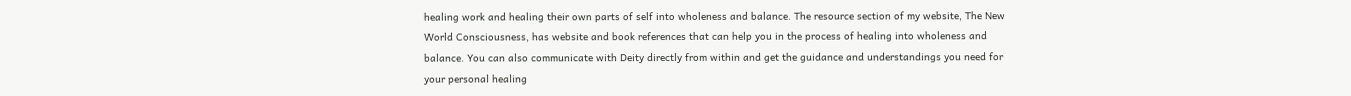healing work and healing their own parts of self into wholeness and balance. The resource section of my website, The New World Consciousness, has website and book references that can help you in the process of healing into wholeness and balance. You can also communicate with Deity directly from within and get the guidance and understandings you need for your personal healing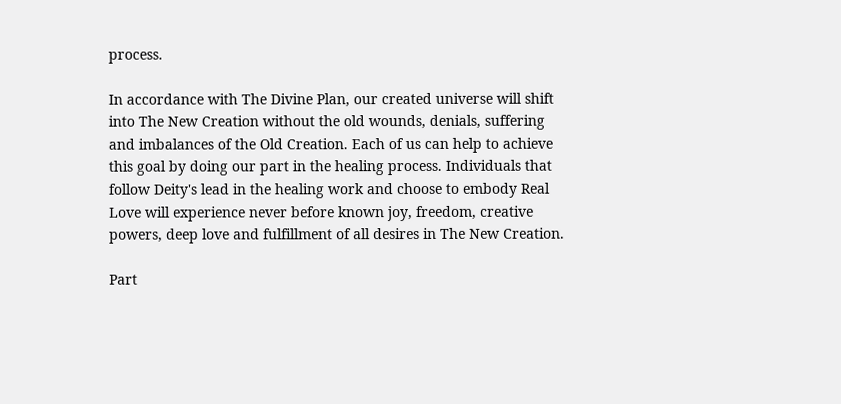process.

In accordance with The Divine Plan, our created universe will shift into The New Creation without the old wounds, denials, suffering and imbalances of the Old Creation. Each of us can help to achieve this goal by doing our part in the healing process. Individuals that follow Deity's lead in the healing work and choose to embody Real Love will experience never before known joy, freedom, creative powers, deep love and fulfillment of all desires in The New Creation.

Part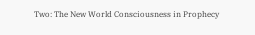Two: The New World Consciousness in Prophecy